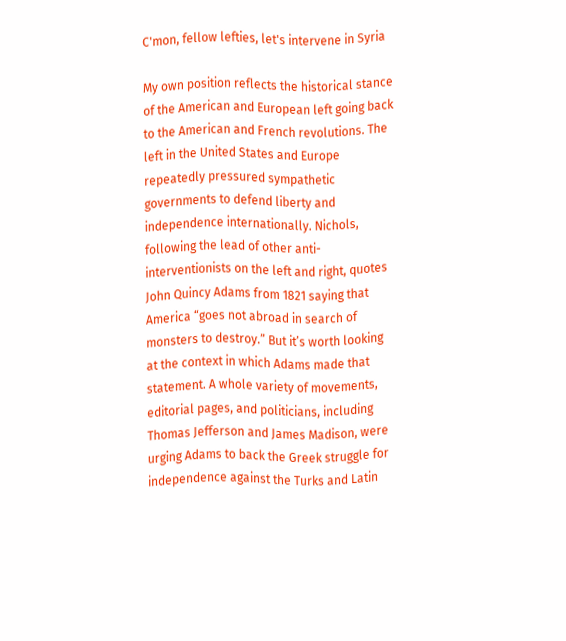C'mon, fellow lefties, let's intervene in Syria

My own position reflects the historical stance of the American and European left going back to the American and French revolutions. The left in the United States and Europe repeatedly pressured sympathetic governments to defend liberty and independence internationally. Nichols, following the lead of other anti-interventionists on the left and right, quotes John Quincy Adams from 1821 saying that America “goes not abroad in search of monsters to destroy.” But it’s worth looking at the context in which Adams made that statement. A whole variety of movements, editorial pages, and politicians, including Thomas Jefferson and James Madison, were urging Adams to back the Greek struggle for independence against the Turks and Latin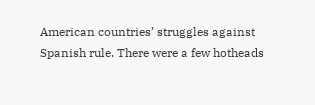American countries’ struggles against Spanish rule. There were a few hotheads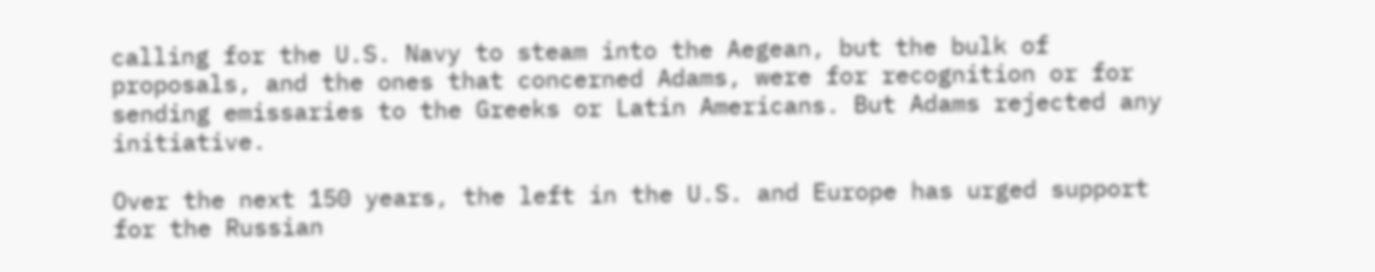calling for the U.S. Navy to steam into the Aegean, but the bulk of proposals, and the ones that concerned Adams, were for recognition or for sending emissaries to the Greeks or Latin Americans. But Adams rejected any initiative.

Over the next 150 years, the left in the U.S. and Europe has urged support for the Russian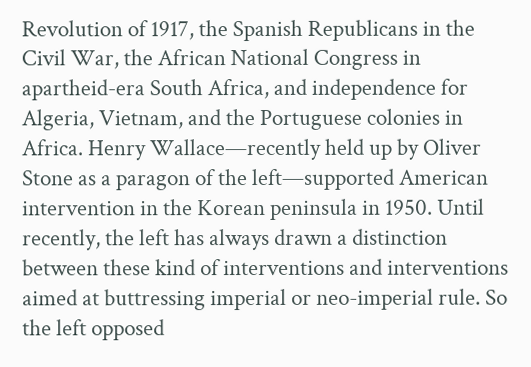Revolution of 1917, the Spanish Republicans in the Civil War, the African National Congress in apartheid-era South Africa, and independence for Algeria, Vietnam, and the Portuguese colonies in Africa. Henry Wallace—recently held up by Oliver Stone as a paragon of the left—supported American intervention in the Korean peninsula in 1950. Until recently, the left has always drawn a distinction between these kind of interventions and interventions aimed at buttressing imperial or neo-imperial rule. So the left opposed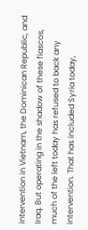intervention in Vietnam, the Dominican Republic, and Iraq. But operating in the shadow of these fiascos, much of the left today has refused to back any intervention. That has included Syria today,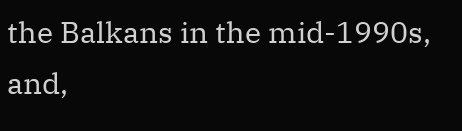the Balkans in the mid-1990s, and,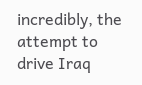incredibly, the attempt to drive Iraq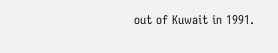out of Kuwait in 1991.